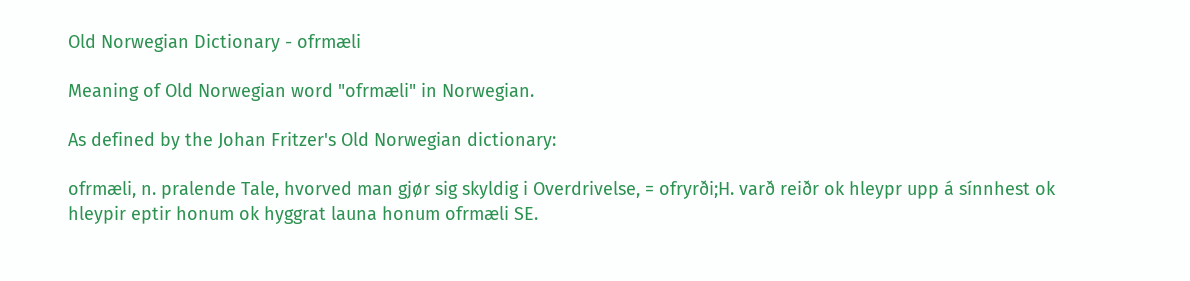Old Norwegian Dictionary - ofrmæli

Meaning of Old Norwegian word "ofrmæli" in Norwegian.

As defined by the Johan Fritzer's Old Norwegian dictionary:

ofrmæli, n. pralende Tale, hvorved man gjør sig skyldig i Overdrivelse, = ofryrði;H. varð reiðr ok hleypr upp á sínnhest ok hleypir eptir honum ok hyggrat launa honum ofrmæli SE.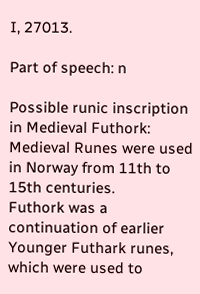I, 27013.

Part of speech: n

Possible runic inscription in Medieval Futhork:
Medieval Runes were used in Norway from 11th to 15th centuries.
Futhork was a continuation of earlier Younger Futhark runes, which were used to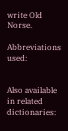write Old Norse.

Abbreviations used:


Also available in related dictionaries: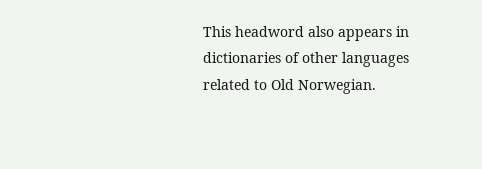This headword also appears in dictionaries of other languages related to Old Norwegian.